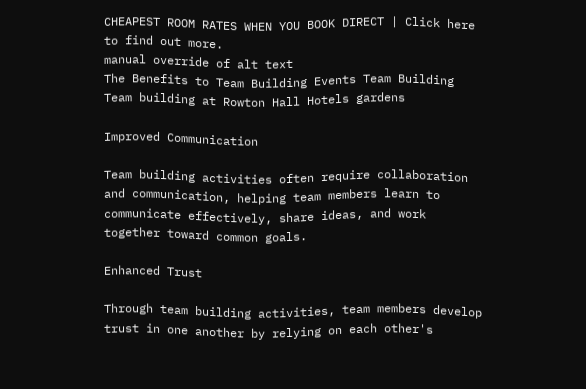CHEAPEST ROOM RATES WHEN YOU BOOK DIRECT | Click here to find out more.
manual override of alt text
The Benefits to Team Building Events Team Building
Team building at Rowton Hall Hotels gardens

Improved Communication

Team building activities often require collaboration and communication, helping team members learn to communicate effectively, share ideas, and work together toward common goals.

Enhanced Trust

Through team building activities, team members develop trust in one another by relying on each other's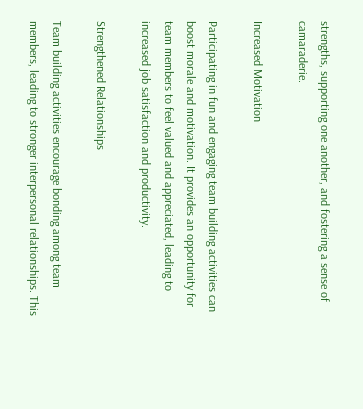strengths, supporting one another, and fostering a sense of camaraderie.

Increased Motivation

Participating in fun and engaging team building activities can boost morale and motivation. It provides an opportunity for team members to feel valued and appreciated, leading to increased job satisfaction and productivity.

Strengthened Relationships

Team building activities encourage bonding among team members, leading to stronger interpersonal relationships. This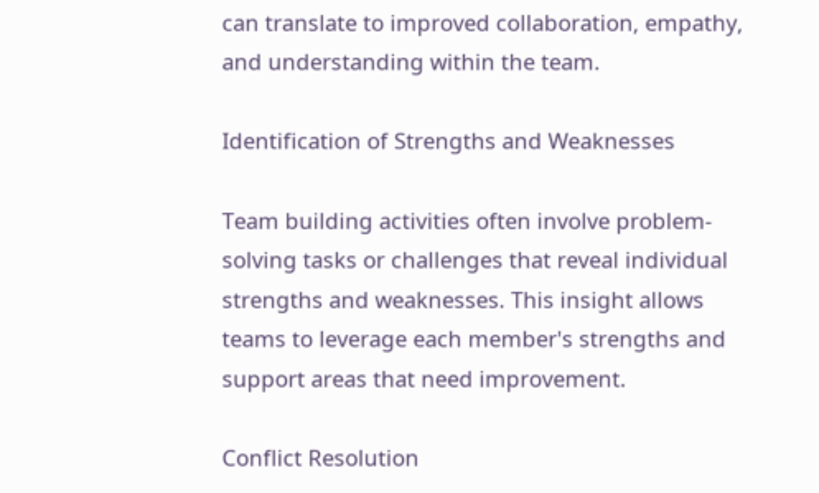can translate to improved collaboration, empathy, and understanding within the team.

Identification of Strengths and Weaknesses

Team building activities often involve problem-solving tasks or challenges that reveal individual strengths and weaknesses. This insight allows teams to leverage each member's strengths and support areas that need improvement.

Conflict Resolution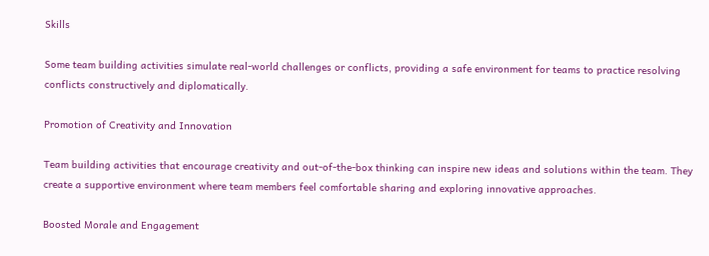Skills

Some team building activities simulate real-world challenges or conflicts, providing a safe environment for teams to practice resolving conflicts constructively and diplomatically.

Promotion of Creativity and Innovation

Team building activities that encourage creativity and out-of-the-box thinking can inspire new ideas and solutions within the team. They create a supportive environment where team members feel comfortable sharing and exploring innovative approaches.

Boosted Morale and Engagement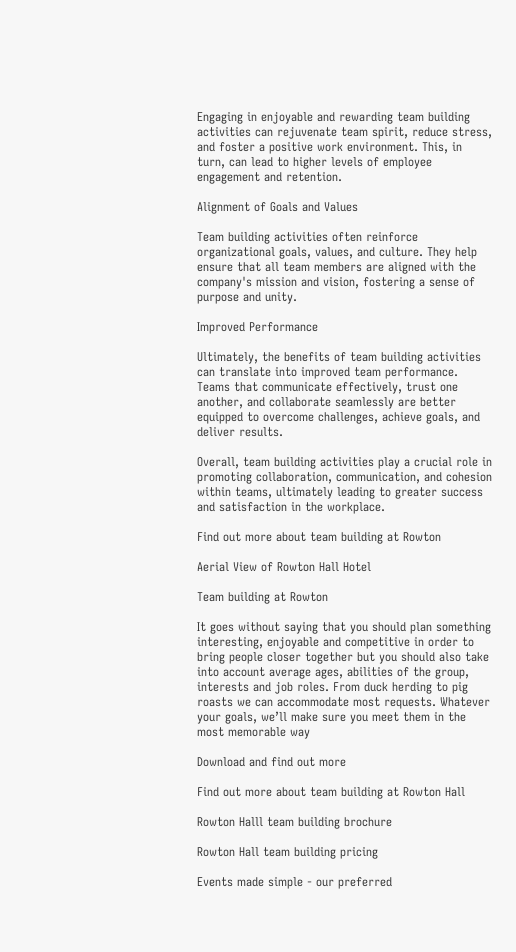Engaging in enjoyable and rewarding team building activities can rejuvenate team spirit, reduce stress, and foster a positive work environment. This, in turn, can lead to higher levels of employee engagement and retention.

Alignment of Goals and Values

Team building activities often reinforce organizational goals, values, and culture. They help ensure that all team members are aligned with the company's mission and vision, fostering a sense of purpose and unity.

Improved Performance

Ultimately, the benefits of team building activities can translate into improved team performance. Teams that communicate effectively, trust one another, and collaborate seamlessly are better equipped to overcome challenges, achieve goals, and deliver results.

Overall, team building activities play a crucial role in promoting collaboration, communication, and cohesion within teams, ultimately leading to greater success and satisfaction in the workplace.

Find out more about team building at Rowton

Aerial View of Rowton Hall Hotel

Team building at Rowton

It goes without saying that you should plan something interesting, enjoyable and competitive in order to bring people closer together but you should also take into account average ages, abilities of the group, interests and job roles. From duck herding to pig roasts we can accommodate most requests. Whatever your goals, we’ll make sure you meet them in the most memorable way

Download and find out more

Find out more about team building at Rowton Hall

Rowton Halll team building brochure

Rowton Hall team building pricing

Events made simple - our preferred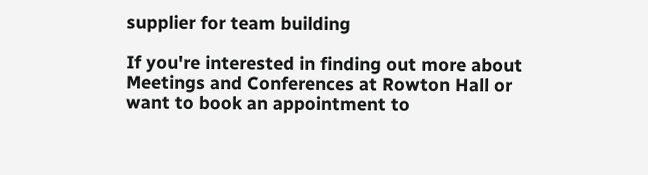supplier for team building

If you're interested in finding out more about Meetings and Conferences at Rowton Hall or want to book an appointment to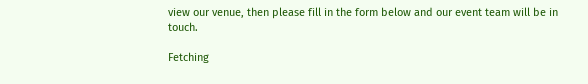view our venue, then please fill in the form below and our event team will be in touch.

Fetching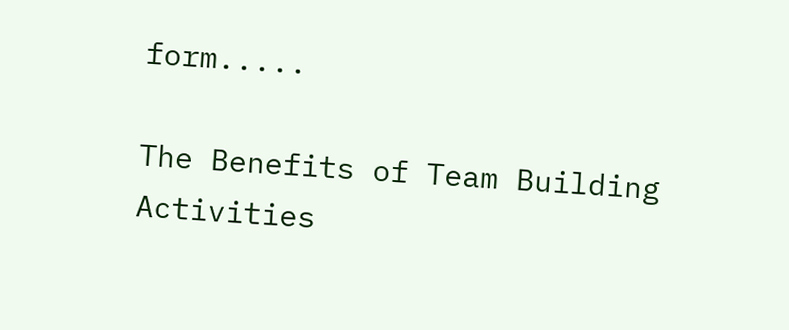form.....

The Benefits of Team Building Activities